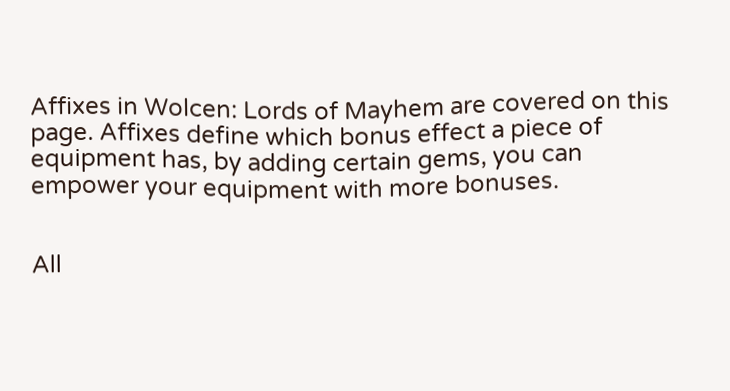Affixes in Wolcen: Lords of Mayhem are covered on this page. Affixes define which bonus effect a piece of equipment has, by adding certain gems, you can empower your equipment with more bonuses.


All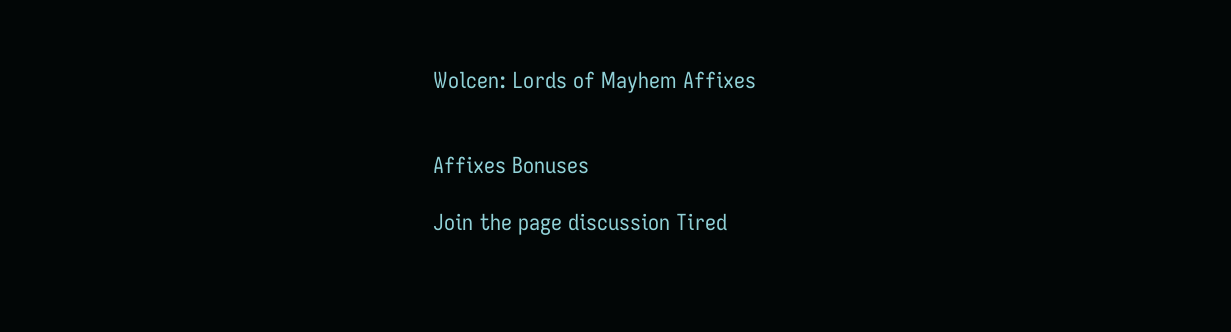Wolcen: Lords of Mayhem Affixes


Affixes Bonuses

Join the page discussion Tired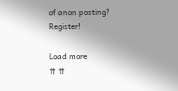of anon posting? Register!

Load more
⇈ ⇈